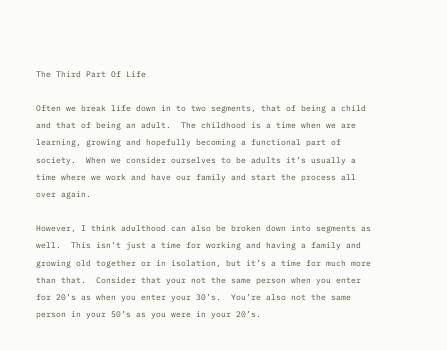The Third Part Of Life

Often we break life down in to two segments, that of being a child and that of being an adult.  The childhood is a time when we are learning, growing and hopefully becoming a functional part of society.  When we consider ourselves to be adults it’s usually a time where we work and have our family and start the process all over again.

However, I think adulthood can also be broken down into segments as well.  This isn’t just a time for working and having a family and growing old together or in isolation, but it’s a time for much more than that.  Consider that your not the same person when you enter for 20’s as when you enter your 30’s.  You’re also not the same person in your 50’s as you were in your 20’s.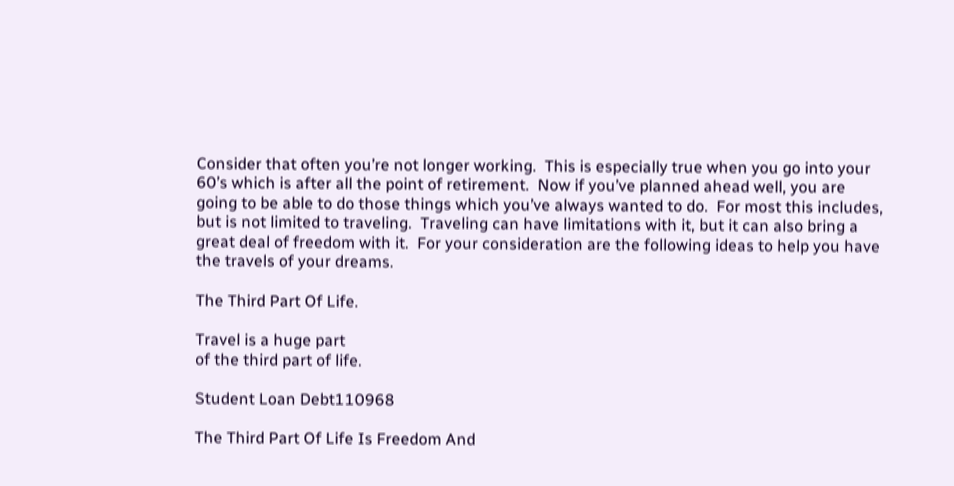Consider that often you’re not longer working.  This is especially true when you go into your 60’s which is after all the point of retirement.  Now if you’ve planned ahead well, you are going to be able to do those things which you’ve always wanted to do.  For most this includes, but is not limited to traveling.  Traveling can have limitations with it, but it can also bring a great deal of freedom with it.  For your consideration are the following ideas to help you have the travels of your dreams.

The Third Part Of Life.

Travel is a huge part
of the third part of life.

Student Loan Debt110968

The Third Part Of Life Is Freedom And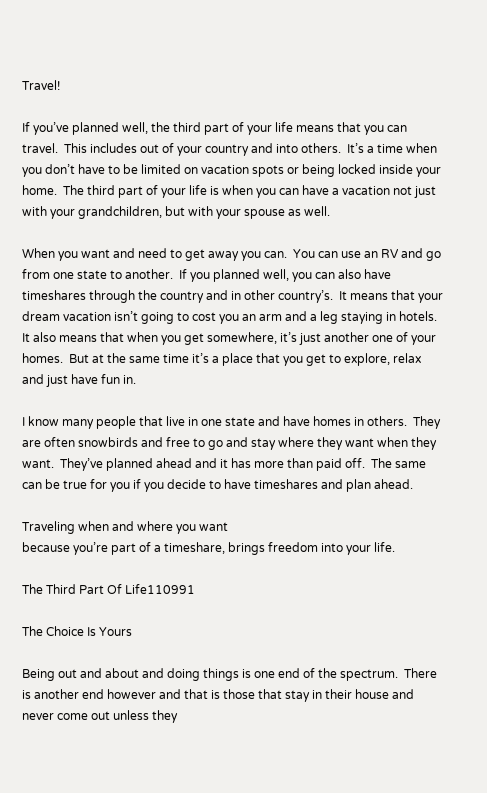Travel!

If you’ve planned well, the third part of your life means that you can travel.  This includes out of your country and into others.  It’s a time when you don’t have to be limited on vacation spots or being locked inside your home.  The third part of your life is when you can have a vacation not just with your grandchildren, but with your spouse as well.

When you want and need to get away you can.  You can use an RV and go from one state to another.  If you planned well, you can also have timeshares through the country and in other country’s.  It means that your dream vacation isn’t going to cost you an arm and a leg staying in hotels.  It also means that when you get somewhere, it’s just another one of your homes.  But at the same time it’s a place that you get to explore, relax and just have fun in.

I know many people that live in one state and have homes in others.  They are often snowbirds and free to go and stay where they want when they want.  They’ve planned ahead and it has more than paid off.  The same can be true for you if you decide to have timeshares and plan ahead.

Traveling when and where you want
because you’re part of a timeshare, brings freedom into your life.

The Third Part Of Life110991

The Choice Is Yours

Being out and about and doing things is one end of the spectrum.  There is another end however and that is those that stay in their house and never come out unless they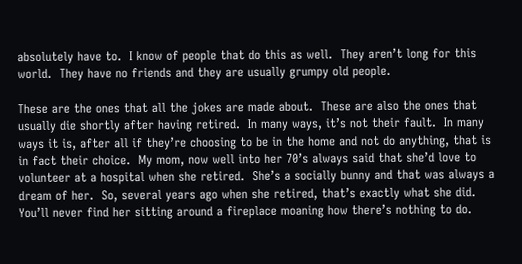absolutely have to.  I know of people that do this as well.  They aren’t long for this world.  They have no friends and they are usually grumpy old people.

These are the ones that all the jokes are made about.  These are also the ones that usually die shortly after having retired.  In many ways, it’s not their fault.  In many ways it is, after all if they’re choosing to be in the home and not do anything, that is in fact their choice.  My mom, now well into her 70’s always said that she’d love to volunteer at a hospital when she retired.  She’s a socially bunny and that was always a dream of her.  So, several years ago when she retired, that’s exactly what she did.  You’ll never find her sitting around a fireplace moaning how there’s nothing to do.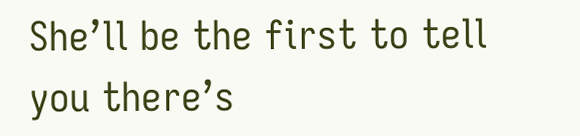She’ll be the first to tell you there’s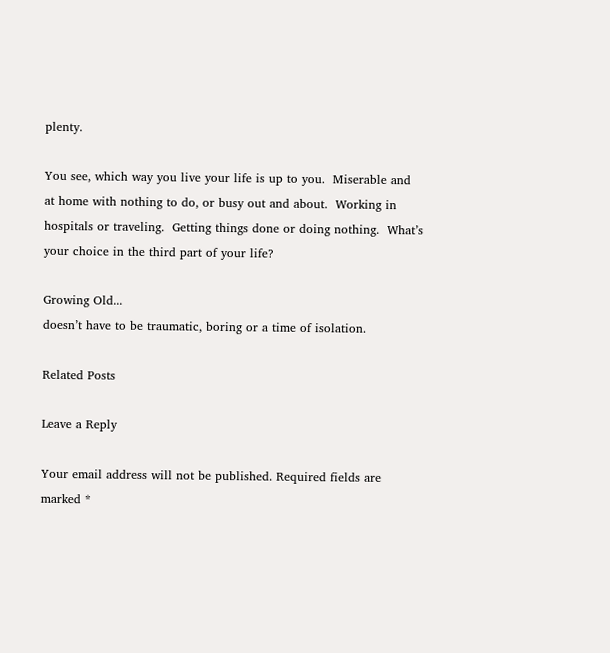plenty.

You see, which way you live your life is up to you.  Miserable and at home with nothing to do, or busy out and about.  Working in hospitals or traveling.  Getting things done or doing nothing.  What’s your choice in the third part of your life?

Growing Old...
doesn’t have to be traumatic, boring or a time of isolation.

Related Posts

Leave a Reply

Your email address will not be published. Required fields are marked *